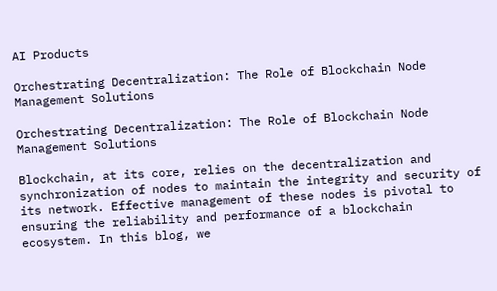AI Products

Orchestrating Decentralization: The Role of Blockchain Node Management Solutions

Orchestrating Decentralization: The Role of Blockchain Node Management Solutions

Blockchain, at its core, relies on the decentralization and synchronization of nodes to maintain the integrity and security of its network. Effective management of these nodes is pivotal to ensuring the reliability and performance of a blockchain ecosystem. In this blog, we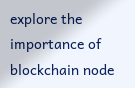explore the importance of blockchain node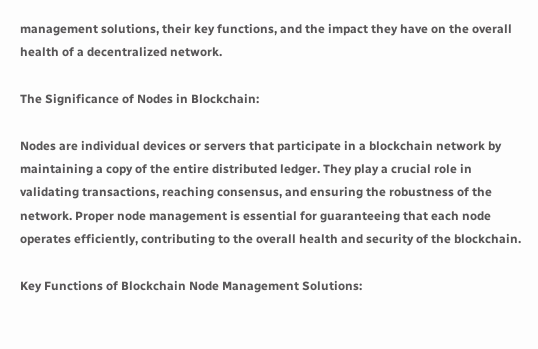management solutions, their key functions, and the impact they have on the overall health of a decentralized network.

The Significance of Nodes in Blockchain:

Nodes are individual devices or servers that participate in a blockchain network by maintaining a copy of the entire distributed ledger. They play a crucial role in validating transactions, reaching consensus, and ensuring the robustness of the network. Proper node management is essential for guaranteeing that each node operates efficiently, contributing to the overall health and security of the blockchain.

Key Functions of Blockchain Node Management Solutions: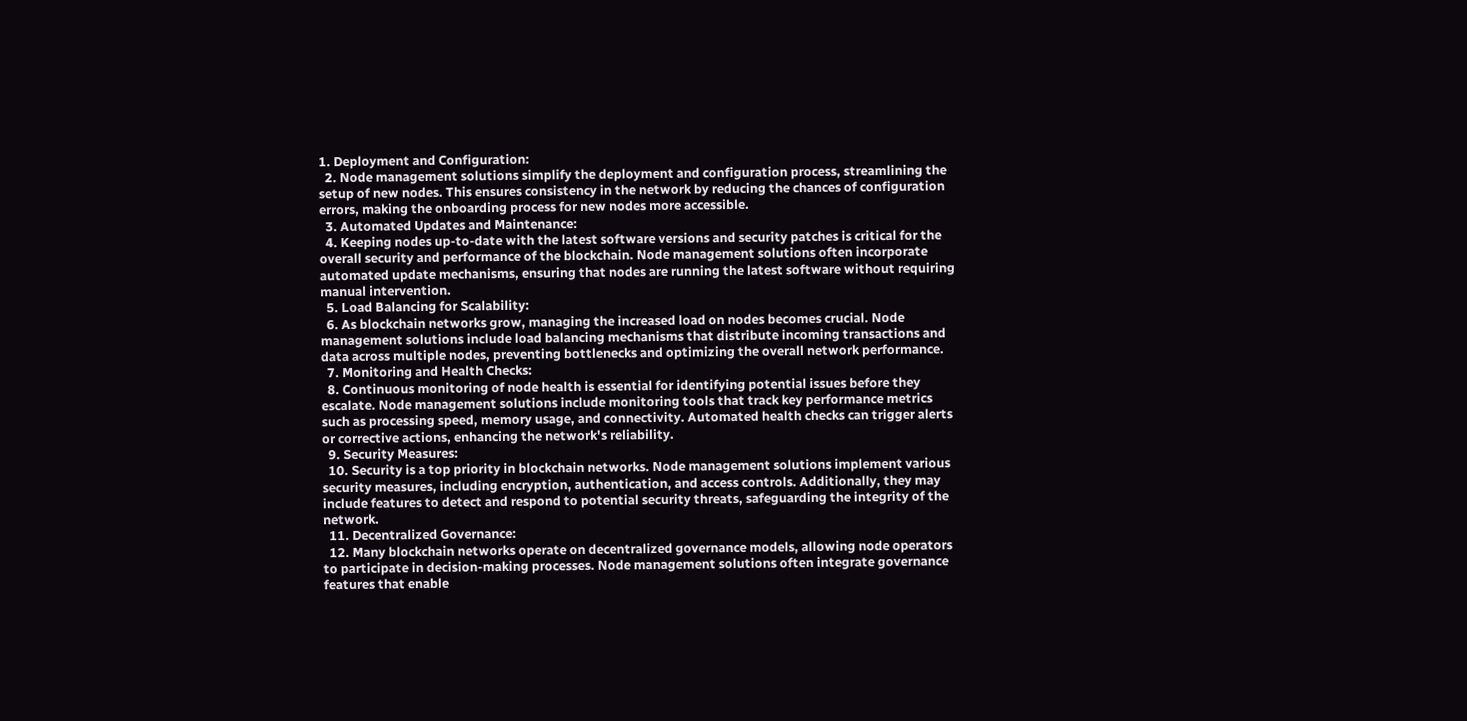1. Deployment and Configuration:
  2. Node management solutions simplify the deployment and configuration process, streamlining the setup of new nodes. This ensures consistency in the network by reducing the chances of configuration errors, making the onboarding process for new nodes more accessible.
  3. Automated Updates and Maintenance:
  4. Keeping nodes up-to-date with the latest software versions and security patches is critical for the overall security and performance of the blockchain. Node management solutions often incorporate automated update mechanisms, ensuring that nodes are running the latest software without requiring manual intervention.
  5. Load Balancing for Scalability:
  6. As blockchain networks grow, managing the increased load on nodes becomes crucial. Node management solutions include load balancing mechanisms that distribute incoming transactions and data across multiple nodes, preventing bottlenecks and optimizing the overall network performance.
  7. Monitoring and Health Checks:
  8. Continuous monitoring of node health is essential for identifying potential issues before they escalate. Node management solutions include monitoring tools that track key performance metrics such as processing speed, memory usage, and connectivity. Automated health checks can trigger alerts or corrective actions, enhancing the network's reliability.
  9. Security Measures:
  10. Security is a top priority in blockchain networks. Node management solutions implement various security measures, including encryption, authentication, and access controls. Additionally, they may include features to detect and respond to potential security threats, safeguarding the integrity of the network.
  11. Decentralized Governance:
  12. Many blockchain networks operate on decentralized governance models, allowing node operators to participate in decision-making processes. Node management solutions often integrate governance features that enable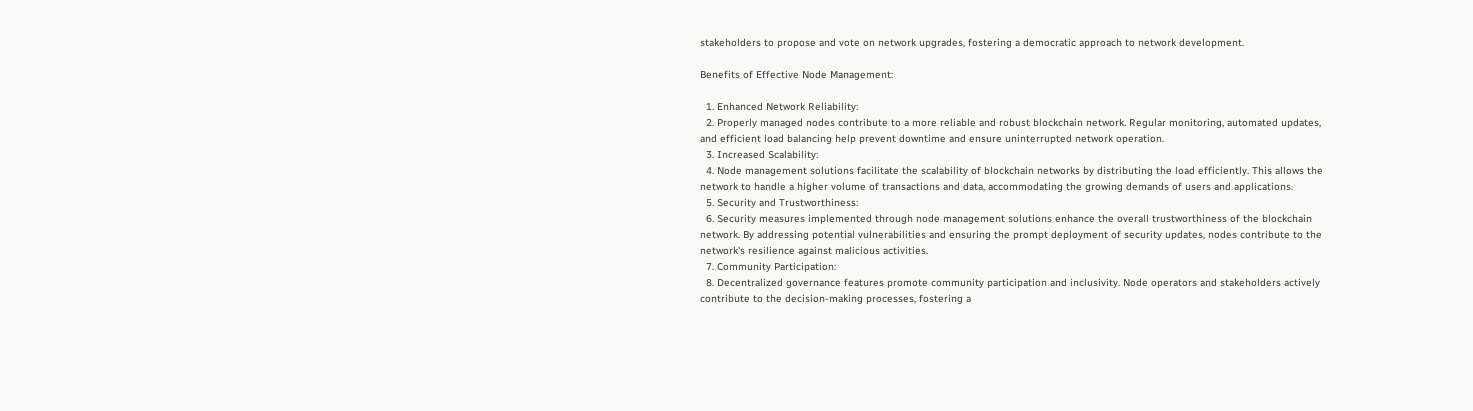stakeholders to propose and vote on network upgrades, fostering a democratic approach to network development.

Benefits of Effective Node Management:

  1. Enhanced Network Reliability:
  2. Properly managed nodes contribute to a more reliable and robust blockchain network. Regular monitoring, automated updates, and efficient load balancing help prevent downtime and ensure uninterrupted network operation.
  3. Increased Scalability:
  4. Node management solutions facilitate the scalability of blockchain networks by distributing the load efficiently. This allows the network to handle a higher volume of transactions and data, accommodating the growing demands of users and applications.
  5. Security and Trustworthiness:
  6. Security measures implemented through node management solutions enhance the overall trustworthiness of the blockchain network. By addressing potential vulnerabilities and ensuring the prompt deployment of security updates, nodes contribute to the network's resilience against malicious activities.
  7. Community Participation:
  8. Decentralized governance features promote community participation and inclusivity. Node operators and stakeholders actively contribute to the decision-making processes, fostering a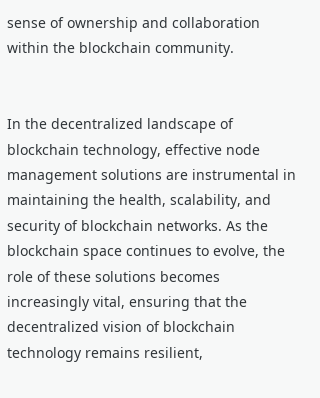sense of ownership and collaboration within the blockchain community.


In the decentralized landscape of blockchain technology, effective node management solutions are instrumental in maintaining the health, scalability, and security of blockchain networks. As the blockchain space continues to evolve, the role of these solutions becomes increasingly vital, ensuring that the decentralized vision of blockchain technology remains resilient,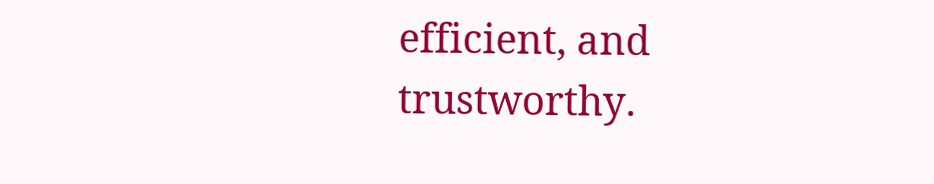efficient, and trustworthy.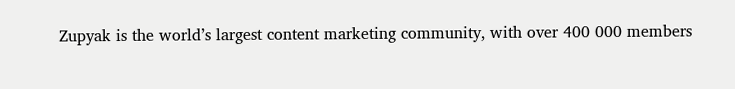Zupyak is the world’s largest content marketing community, with over 400 000 members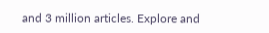and 3 million articles. Explore and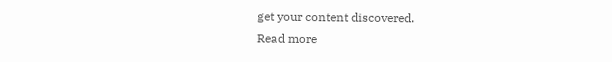get your content discovered.
Read more